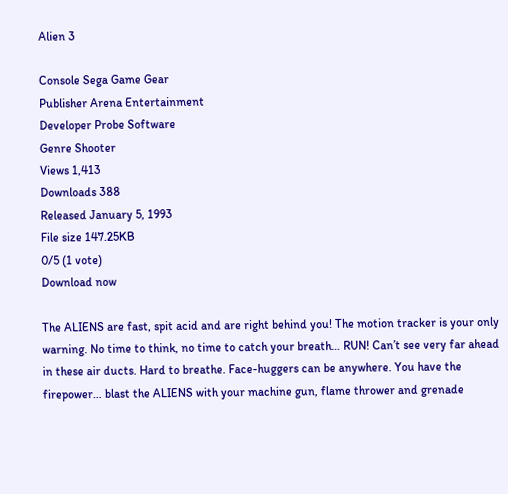Alien 3

Console Sega Game Gear
Publisher Arena Entertainment
Developer Probe Software
Genre Shooter
Views 1,413
Downloads 388
Released January 5, 1993
File size 147.25KB
0/5 (1 vote)
Download now

The ALIENS are fast, spit acid and are right behind you! The motion tracker is your only warning. No time to think, no time to catch your breath… RUN! Can’t see very far ahead in these air ducts. Hard to breathe. Face-huggers can be anywhere. You have the firepower… blast the ALIENS with your machine gun, flame thrower and grenade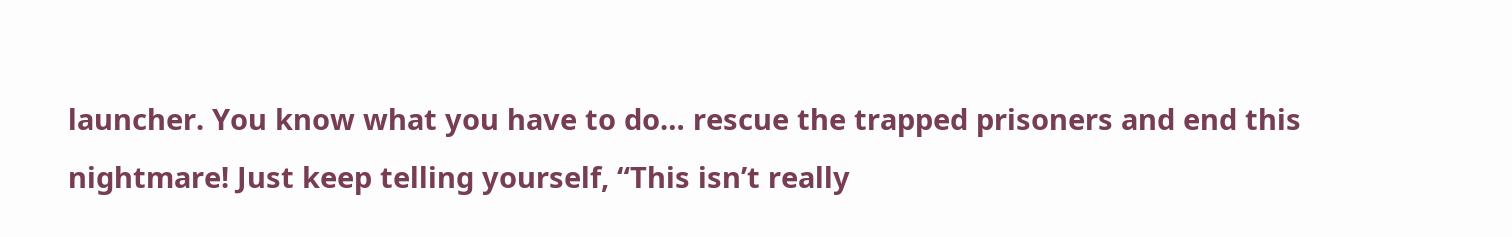launcher. You know what you have to do… rescue the trapped prisoners and end this nightmare! Just keep telling yourself, “This isn’t really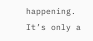happening. It’s only a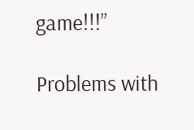game!!!”

Problems with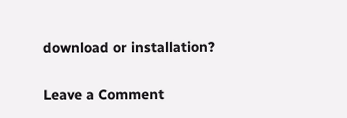download or installation?

Leave a Comment